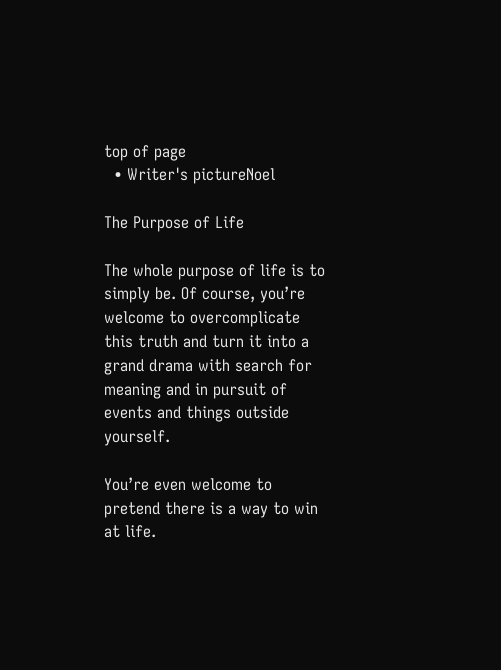top of page
  • Writer's pictureNoel

The Purpose of Life

The whole purpose of life is to simply be. Of course, you’re welcome to overcomplicate this truth and turn it into a grand drama with search for meaning and in pursuit of events and things outside yourself.

You’re even welcome to pretend there is a way to win at life.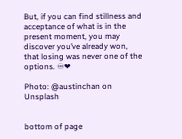But, if you can find stillness and acceptance of what is in the present moment, you may discover you’ve already won, that losing was never one of the options. ♾❤

Photo: @austinchan on Unsplash


bottom of page